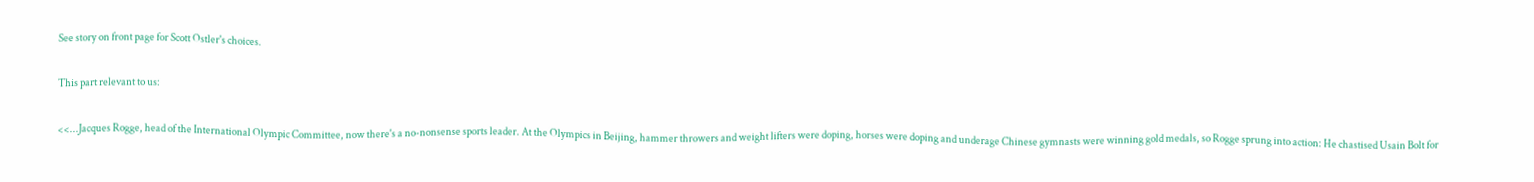See story on front page for Scott Ostler's choices.

This part relevant to us:

<<...Jacques Rogge, head of the International Olympic Committee, now there's a no-nonsense sports leader. At the Olympics in Beijing, hammer throwers and weight lifters were doping, horses were doping and underage Chinese gymnasts were winning gold medals, so Rogge sprung into action: He chastised Usain Bolt for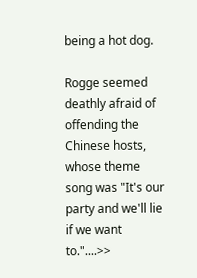being a hot dog.

Rogge seemed deathly afraid of offending the Chinese hosts, whose theme song was "It's our party and we'll lie if we want to."....>>